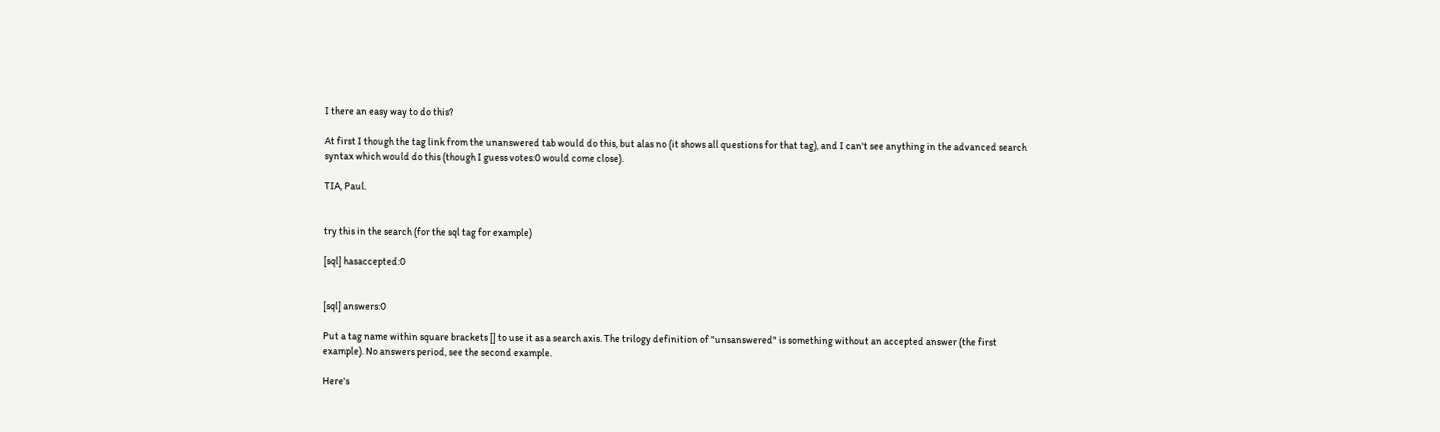I there an easy way to do this?

At first I though the tag link from the unanswered tab would do this, but alas no (it shows all questions for that tag), and I can't see anything in the advanced search syntax which would do this (though I guess votes:0 would come close).

TIA, Paul.


try this in the search (for the sql tag for example)

[sql] hasaccepted:0


[sql] answers:0

Put a tag name within square brackets [] to use it as a search axis. The trilogy definition of "unsanswered" is something without an accepted answer (the first example). No answers period, see the second example.

Here's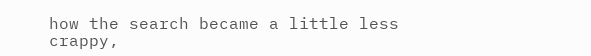how the search became a little less crappy,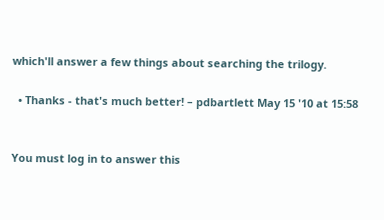which'll answer a few things about searching the trilogy.

  • Thanks - that's much better! – pdbartlett May 15 '10 at 15:58


You must log in to answer this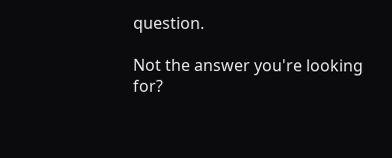question.

Not the answer you're looking for?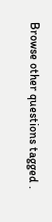Browse other questions tagged .